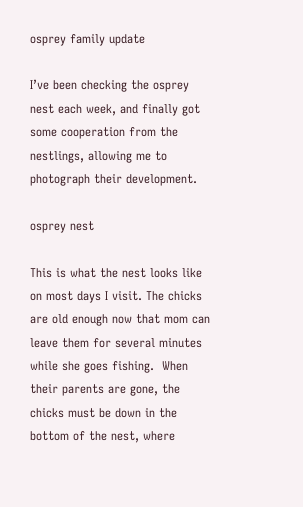osprey family update

I’ve been checking the osprey nest each week, and finally got some cooperation from the nestlings, allowing me to photograph their development.

osprey nest

This is what the nest looks like on most days I visit. The chicks are old enough now that mom can leave them for several minutes while she goes fishing.  When their parents are gone, the chicks must be down in the bottom of the nest, where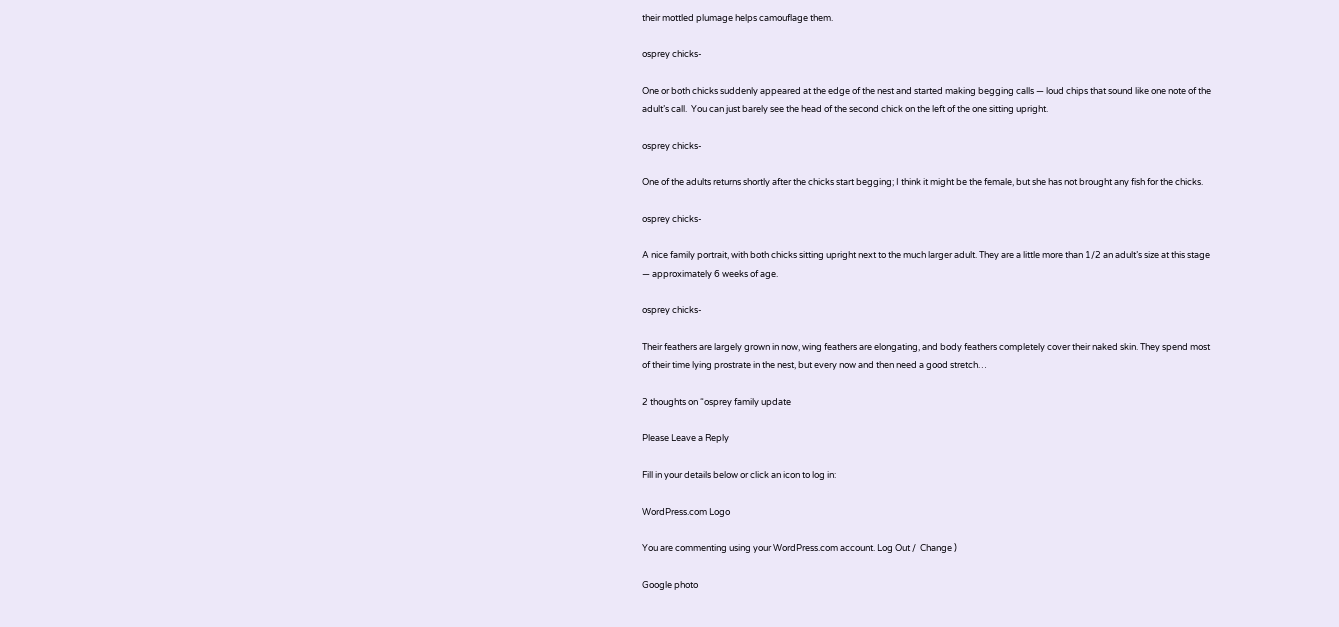their mottled plumage helps camouflage them.

osprey chicks-

One or both chicks suddenly appeared at the edge of the nest and started making begging calls — loud chips that sound like one note of the adult’s call.  You can just barely see the head of the second chick on the left of the one sitting upright.

osprey chicks-

One of the adults returns shortly after the chicks start begging; I think it might be the female, but she has not brought any fish for the chicks.

osprey chicks-

A nice family portrait, with both chicks sitting upright next to the much larger adult. They are a little more than 1/2 an adult’s size at this stage — approximately 6 weeks of age.

osprey chicks-

Their feathers are largely grown in now, wing feathers are elongating, and body feathers completely cover their naked skin. They spend most of their time lying prostrate in the nest, but every now and then need a good stretch…

2 thoughts on “osprey family update

Please Leave a Reply

Fill in your details below or click an icon to log in:

WordPress.com Logo

You are commenting using your WordPress.com account. Log Out /  Change )

Google photo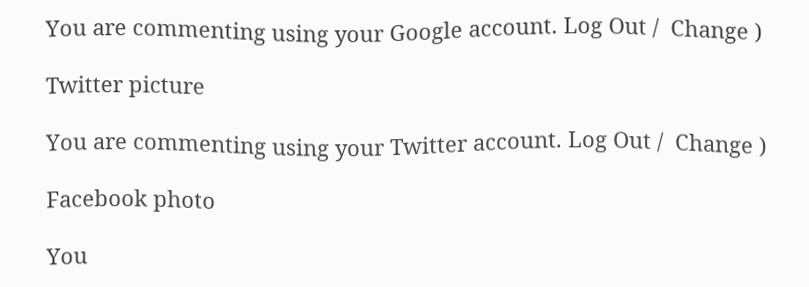You are commenting using your Google account. Log Out /  Change )

Twitter picture

You are commenting using your Twitter account. Log Out /  Change )

Facebook photo

You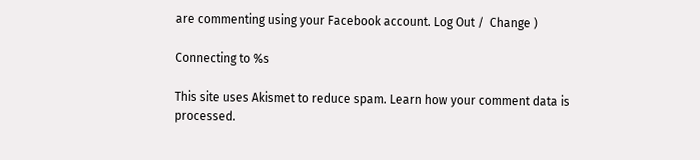are commenting using your Facebook account. Log Out /  Change )

Connecting to %s

This site uses Akismet to reduce spam. Learn how your comment data is processed.